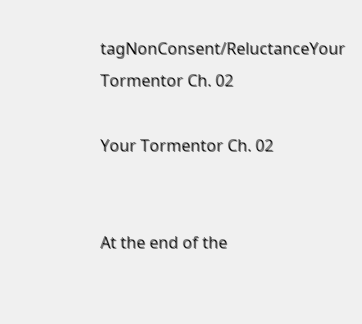tagNonConsent/ReluctanceYour Tormentor Ch. 02

Your Tormentor Ch. 02


At the end of the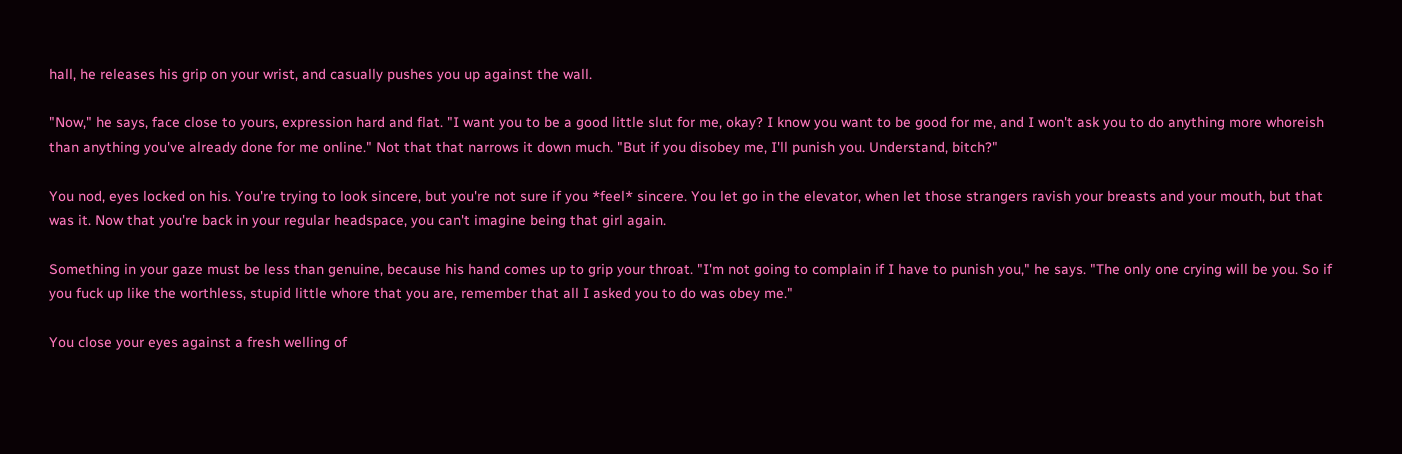hall, he releases his grip on your wrist, and casually pushes you up against the wall.

"Now," he says, face close to yours, expression hard and flat. "I want you to be a good little slut for me, okay? I know you want to be good for me, and I won't ask you to do anything more whoreish than anything you've already done for me online." Not that that narrows it down much. "But if you disobey me, I'll punish you. Understand, bitch?"

You nod, eyes locked on his. You're trying to look sincere, but you're not sure if you *feel* sincere. You let go in the elevator, when let those strangers ravish your breasts and your mouth, but that was it. Now that you're back in your regular headspace, you can't imagine being that girl again.

Something in your gaze must be less than genuine, because his hand comes up to grip your throat. "I'm not going to complain if I have to punish you," he says. "The only one crying will be you. So if you fuck up like the worthless, stupid little whore that you are, remember that all I asked you to do was obey me."

You close your eyes against a fresh welling of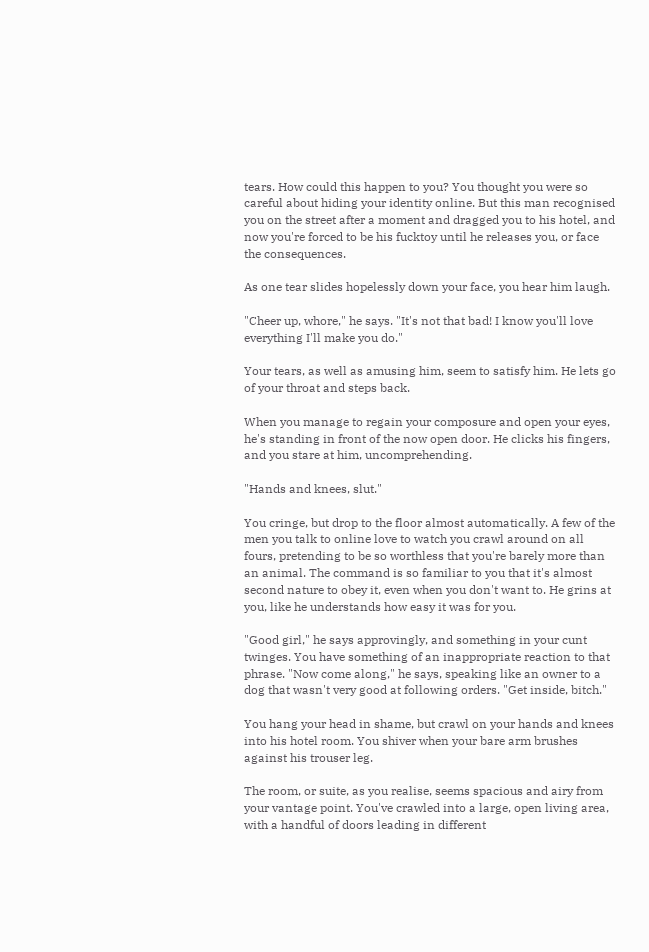tears. How could this happen to you? You thought you were so careful about hiding your identity online. But this man recognised you on the street after a moment and dragged you to his hotel, and now you're forced to be his fucktoy until he releases you, or face the consequences.

As one tear slides hopelessly down your face, you hear him laugh.

"Cheer up, whore," he says. "It's not that bad! I know you'll love everything I'll make you do."

Your tears, as well as amusing him, seem to satisfy him. He lets go of your throat and steps back.

When you manage to regain your composure and open your eyes, he's standing in front of the now open door. He clicks his fingers, and you stare at him, uncomprehending.

"Hands and knees, slut."

You cringe, but drop to the floor almost automatically. A few of the men you talk to online love to watch you crawl around on all fours, pretending to be so worthless that you're barely more than an animal. The command is so familiar to you that it's almost second nature to obey it, even when you don't want to. He grins at you, like he understands how easy it was for you.

"Good girl," he says approvingly, and something in your cunt twinges. You have something of an inappropriate reaction to that phrase. "Now come along," he says, speaking like an owner to a dog that wasn't very good at following orders. "Get inside, bitch."

You hang your head in shame, but crawl on your hands and knees into his hotel room. You shiver when your bare arm brushes against his trouser leg.

The room, or suite, as you realise, seems spacious and airy from your vantage point. You've crawled into a large, open living area, with a handful of doors leading in different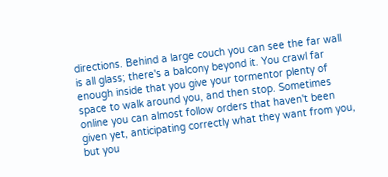directions. Behind a large couch you can see the far wall is all glass; there's a balcony beyond it. You crawl far enough inside that you give your tormentor plenty of space to walk around you, and then stop. Sometimes online you can almost follow orders that haven't been given yet, anticipating correctly what they want from you, but you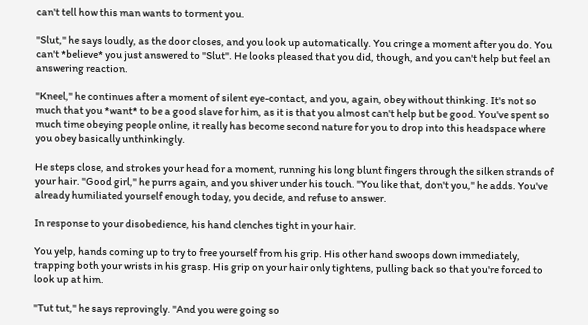can't tell how this man wants to torment you.

"Slut," he says loudly, as the door closes, and you look up automatically. You cringe a moment after you do. You can't *believe* you just answered to "Slut". He looks pleased that you did, though, and you can't help but feel an answering reaction.

"Kneel," he continues after a moment of silent eye-contact, and you, again, obey without thinking. It's not so much that you *want* to be a good slave for him, as it is that you almost can't help but be good. You've spent so much time obeying people online, it really has become second nature for you to drop into this headspace where you obey basically unthinkingly.

He steps close, and strokes your head for a moment, running his long blunt fingers through the silken strands of your hair. "Good girl," he purrs again, and you shiver under his touch. "You like that, don't you," he adds. You've already humiliated yourself enough today, you decide, and refuse to answer.

In response to your disobedience, his hand clenches tight in your hair.

You yelp, hands coming up to try to free yourself from his grip. His other hand swoops down immediately, trapping both your wrists in his grasp. His grip on your hair only tightens, pulling back so that you're forced to look up at him.

"Tut tut," he says reprovingly. "And you were going so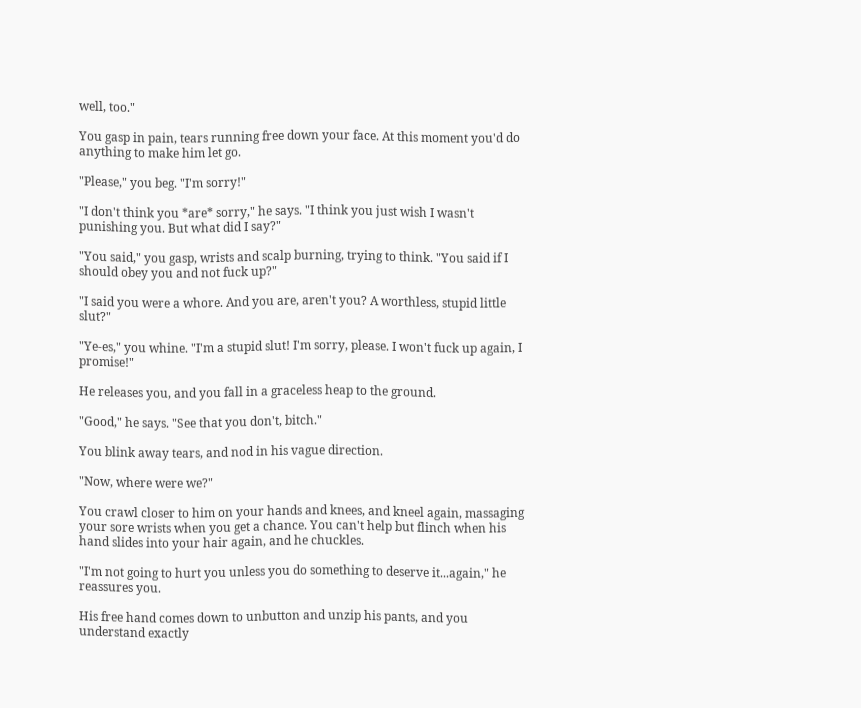well, too."

You gasp in pain, tears running free down your face. At this moment you'd do anything to make him let go.

"Please," you beg. "I'm sorry!"

"I don't think you *are* sorry," he says. "I think you just wish I wasn't punishing you. But what did I say?"

"You said," you gasp, wrists and scalp burning, trying to think. "You said if I should obey you and not fuck up?"

"I said you were a whore. And you are, aren't you? A worthless, stupid little slut?"

"Ye-es," you whine. "I'm a stupid slut! I'm sorry, please. I won't fuck up again, I promise!"

He releases you, and you fall in a graceless heap to the ground.

"Good," he says. "See that you don't, bitch."

You blink away tears, and nod in his vague direction.

"Now, where were we?"

You crawl closer to him on your hands and knees, and kneel again, massaging your sore wrists when you get a chance. You can't help but flinch when his hand slides into your hair again, and he chuckles.

"I'm not going to hurt you unless you do something to deserve it...again," he reassures you.

His free hand comes down to unbutton and unzip his pants, and you understand exactly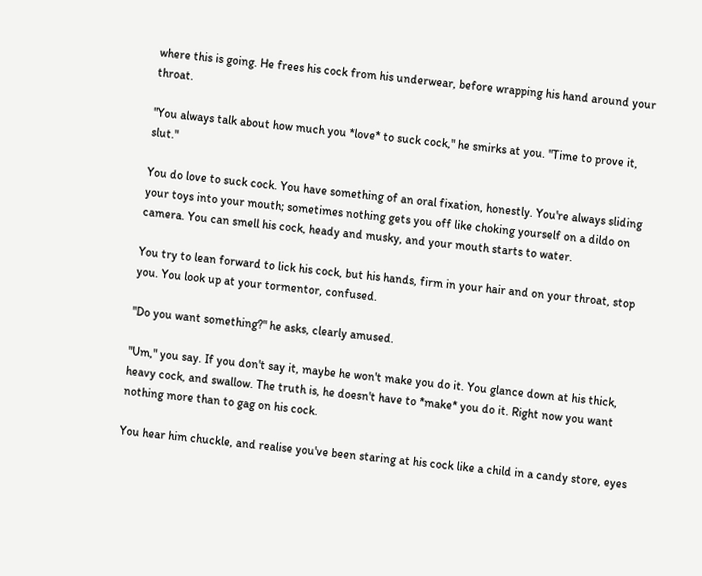where this is going. He frees his cock from his underwear, before wrapping his hand around your throat.

"You always talk about how much you *love* to suck cock," he smirks at you. "Time to prove it, slut."

You do love to suck cock. You have something of an oral fixation, honestly. You're always sliding your toys into your mouth; sometimes nothing gets you off like choking yourself on a dildo on camera. You can smell his cock, heady and musky, and your mouth starts to water.

You try to lean forward to lick his cock, but his hands, firm in your hair and on your throat, stop you. You look up at your tormentor, confused.

"Do you want something?" he asks, clearly amused.

"Um," you say. If you don't say it, maybe he won't make you do it. You glance down at his thick, heavy cock, and swallow. The truth is, he doesn't have to *make* you do it. Right now you want nothing more than to gag on his cock.

You hear him chuckle, and realise you've been staring at his cock like a child in a candy store, eyes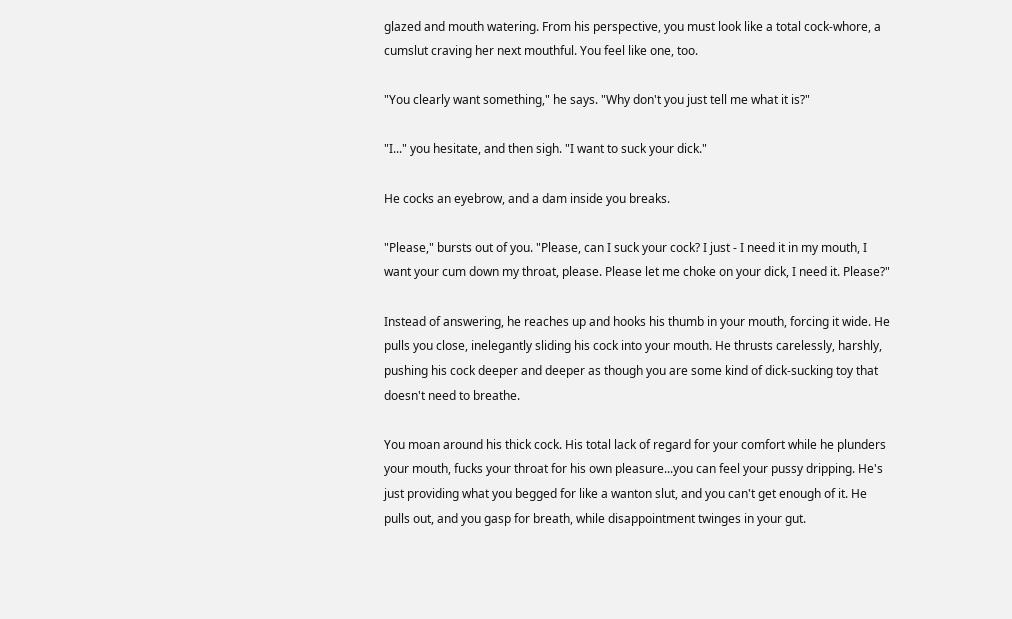glazed and mouth watering. From his perspective, you must look like a total cock-whore, a cumslut craving her next mouthful. You feel like one, too.

"You clearly want something," he says. "Why don't you just tell me what it is?"

"I..." you hesitate, and then sigh. "I want to suck your dick."

He cocks an eyebrow, and a dam inside you breaks.

"Please," bursts out of you. "Please, can I suck your cock? I just - I need it in my mouth, I want your cum down my throat, please. Please let me choke on your dick, I need it. Please?"

Instead of answering, he reaches up and hooks his thumb in your mouth, forcing it wide. He pulls you close, inelegantly sliding his cock into your mouth. He thrusts carelessly, harshly, pushing his cock deeper and deeper as though you are some kind of dick-sucking toy that doesn't need to breathe.

You moan around his thick cock. His total lack of regard for your comfort while he plunders your mouth, fucks your throat for his own pleasure...you can feel your pussy dripping. He's just providing what you begged for like a wanton slut, and you can't get enough of it. He pulls out, and you gasp for breath, while disappointment twinges in your gut.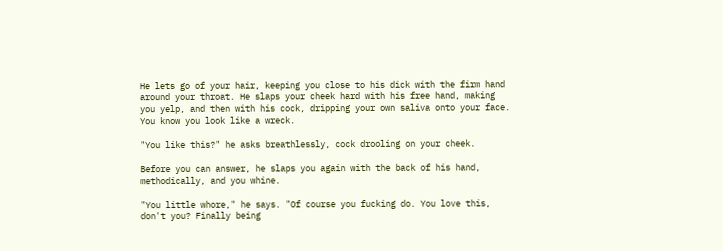He lets go of your hair, keeping you close to his dick with the firm hand around your throat. He slaps your cheek hard with his free hand, making you yelp, and then with his cock, dripping your own saliva onto your face. You know you look like a wreck.

"You like this?" he asks breathlessly, cock drooling on your cheek.

Before you can answer, he slaps you again with the back of his hand, methodically, and you whine.

"You little whore," he says. "Of course you fucking do. You love this, don't you? Finally being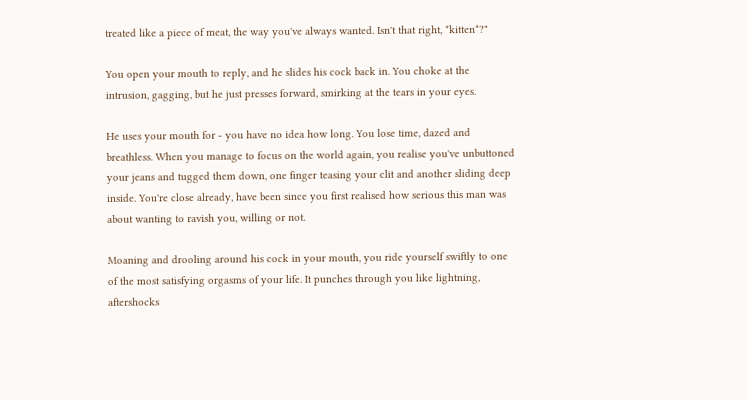treated like a piece of meat, the way you've always wanted. Isn't that right, *kitten*?"

You open your mouth to reply, and he slides his cock back in. You choke at the intrusion, gagging, but he just presses forward, smirking at the tears in your eyes.

He uses your mouth for - you have no idea how long. You lose time, dazed and breathless. When you manage to focus on the world again, you realise you've unbuttoned your jeans and tugged them down, one finger teasing your clit and another sliding deep inside. You're close already, have been since you first realised how serious this man was about wanting to ravish you, willing or not.

Moaning and drooling around his cock in your mouth, you ride yourself swiftly to one of the most satisfying orgasms of your life. It punches through you like lightning, aftershocks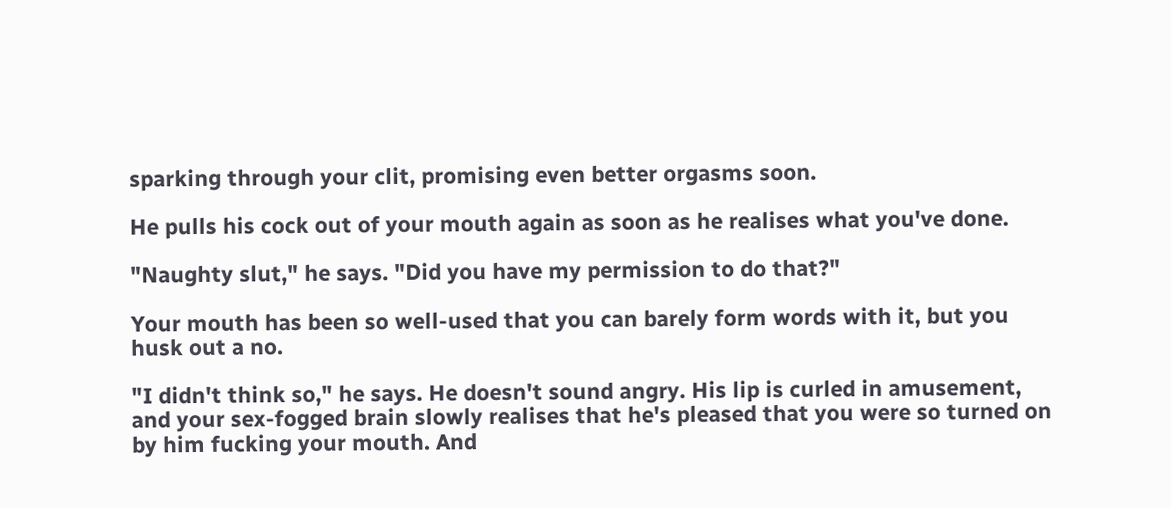sparking through your clit, promising even better orgasms soon.

He pulls his cock out of your mouth again as soon as he realises what you've done.

"Naughty slut," he says. "Did you have my permission to do that?"

Your mouth has been so well-used that you can barely form words with it, but you husk out a no.

"I didn't think so," he says. He doesn't sound angry. His lip is curled in amusement, and your sex-fogged brain slowly realises that he's pleased that you were so turned on by him fucking your mouth. And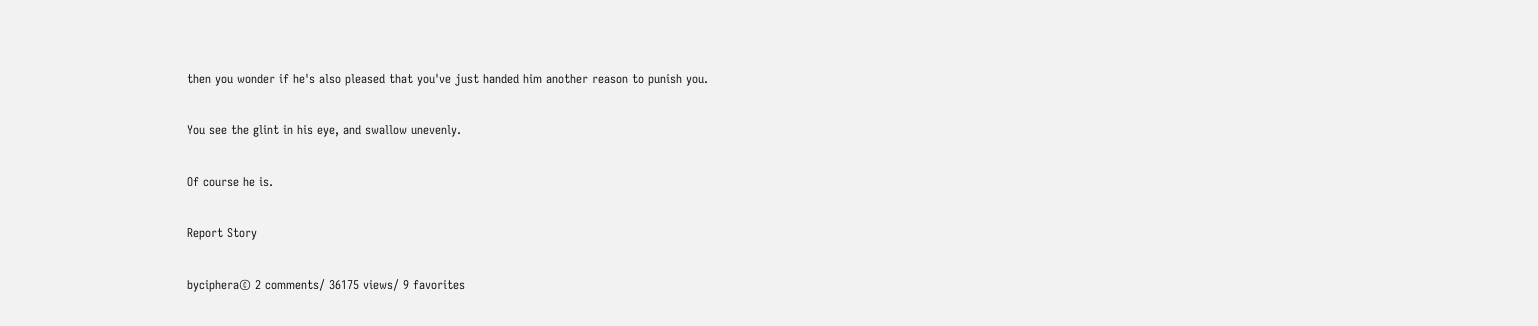then you wonder if he's also pleased that you've just handed him another reason to punish you.

You see the glint in his eye, and swallow unevenly.

Of course he is.

Report Story

byciphera© 2 comments/ 36175 views/ 9 favorites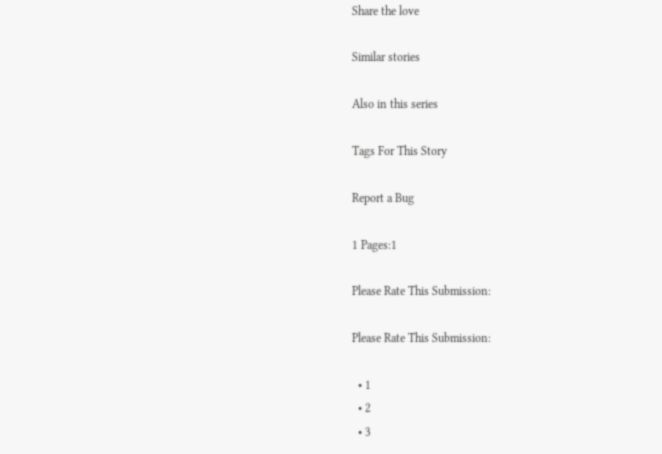Share the love

Similar stories

Also in this series

Tags For This Story

Report a Bug

1 Pages:1

Please Rate This Submission:

Please Rate This Submission:

  • 1
  • 2
  • 3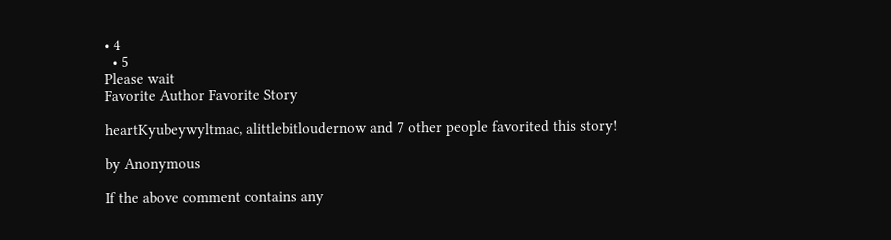• 4
  • 5
Please wait
Favorite Author Favorite Story

heartKyubeywyltmac, alittlebitloudernow and 7 other people favorited this story!

by Anonymous

If the above comment contains any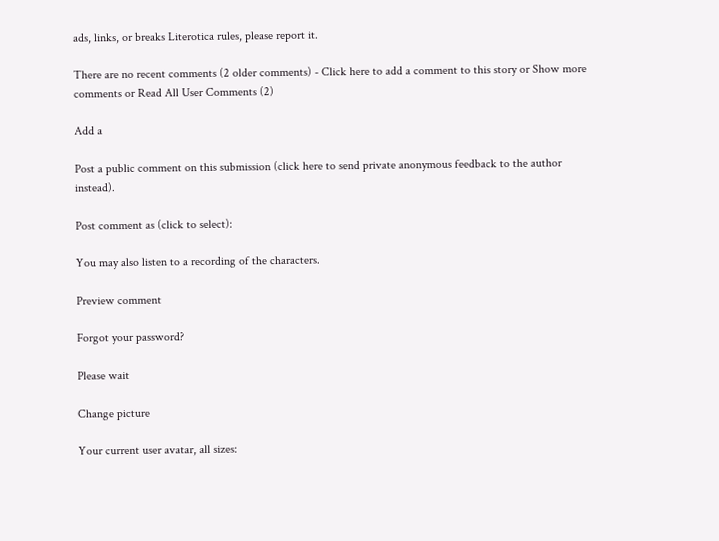ads, links, or breaks Literotica rules, please report it.

There are no recent comments (2 older comments) - Click here to add a comment to this story or Show more comments or Read All User Comments (2)

Add a

Post a public comment on this submission (click here to send private anonymous feedback to the author instead).

Post comment as (click to select):

You may also listen to a recording of the characters.

Preview comment

Forgot your password?

Please wait

Change picture

Your current user avatar, all sizes: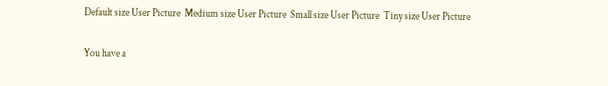Default size User Picture  Medium size User Picture  Small size User Picture  Tiny size User Picture

You have a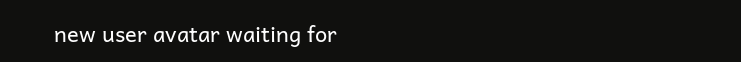new user avatar waiting for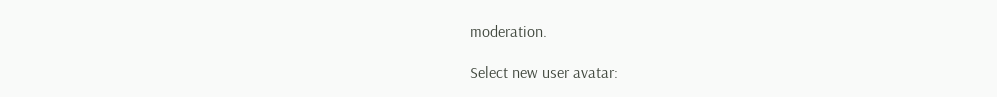moderation.

Select new user avatar: